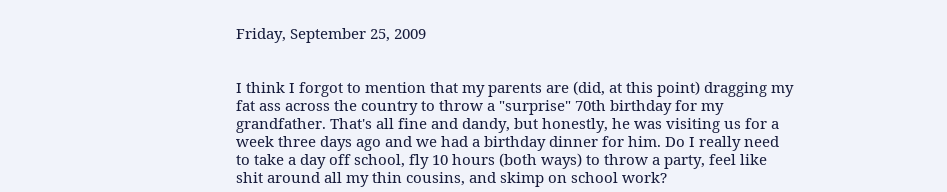Friday, September 25, 2009


I think I forgot to mention that my parents are (did, at this point) dragging my fat ass across the country to throw a "surprise" 70th birthday for my grandfather. That's all fine and dandy, but honestly, he was visiting us for a week three days ago and we had a birthday dinner for him. Do I really need to take a day off school, fly 10 hours (both ways) to throw a party, feel like shit around all my thin cousins, and skimp on school work?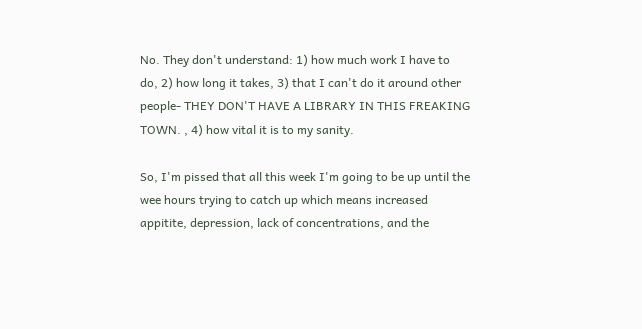No. They don't understand: 1) how much work I have to do, 2) how long it takes, 3) that I can't do it around other people- THEY DON'T HAVE A LIBRARY IN THIS FREAKING TOWN. , 4) how vital it is to my sanity.

So, I'm pissed that all this week I'm going to be up until the wee hours trying to catch up which means increased appitite, depression, lack of concentrations, and the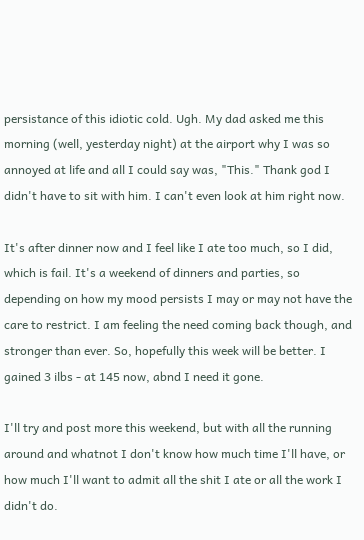persistance of this idiotic cold. Ugh. My dad asked me this morning (well, yesterday night) at the airport why I was so annoyed at life and all I could say was, "This." Thank god I didn't have to sit with him. I can't even look at him right now.

It's after dinner now and I feel like I ate too much, so I did, which is fail. It's a weekend of dinners and parties, so depending on how my mood persists I may or may not have the care to restrict. I am feeling the need coming back though, and stronger than ever. So, hopefully this week will be better. I gained 3 ilbs - at 145 now, abnd I need it gone.

I'll try and post more this weekend, but with all the running around and whatnot I don't know how much time I'll have, or how much I'll want to admit all the shit I ate or all the work I didn't do.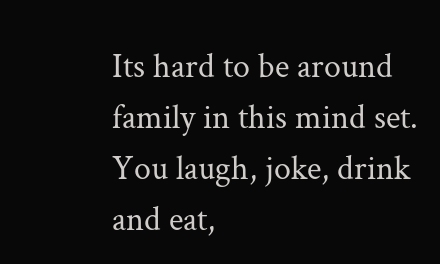Its hard to be around family in this mind set. You laugh, joke, drink and eat,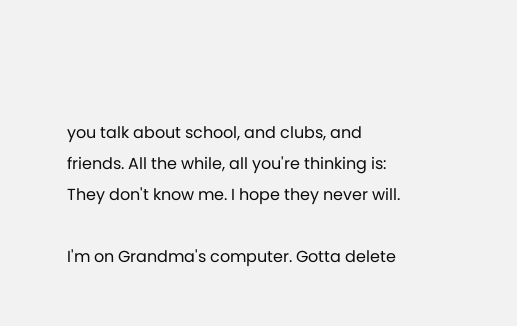you talk about school, and clubs, and friends. All the while, all you're thinking is: They don't know me. I hope they never will.

I'm on Grandma's computer. Gotta delete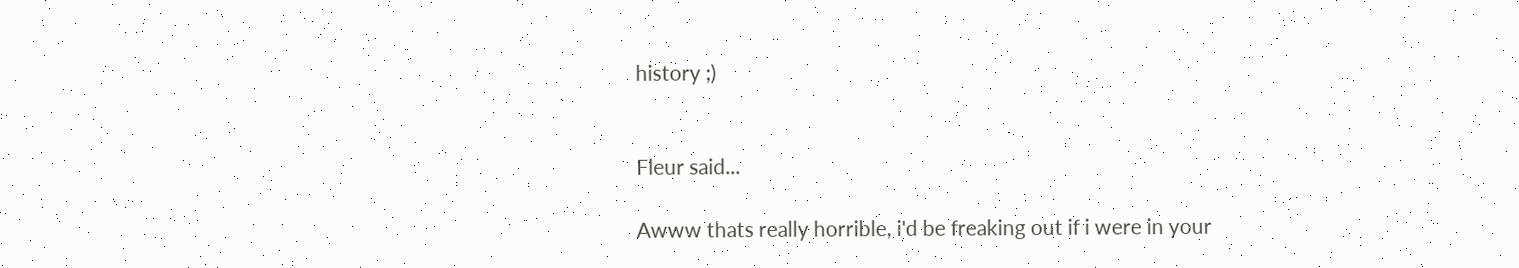history ;)


Fleur said...

Awww thats really horrible, i'd be freaking out if i were in your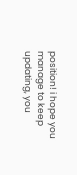position! i hope you manage to keep updating, you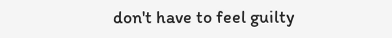don't have to feel guilty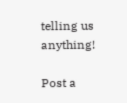telling us anything!

Post a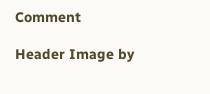Comment

Header Image by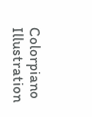Colorpiano Illustration